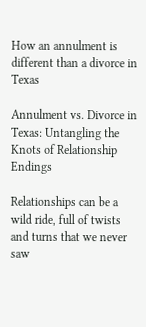How an annulment is different than a divorce in Texas

Annulment vs. Divorce in Texas: Untangling the Knots of Relationship Endings

Relationships can be a wild ride, full of twists and turns that we never saw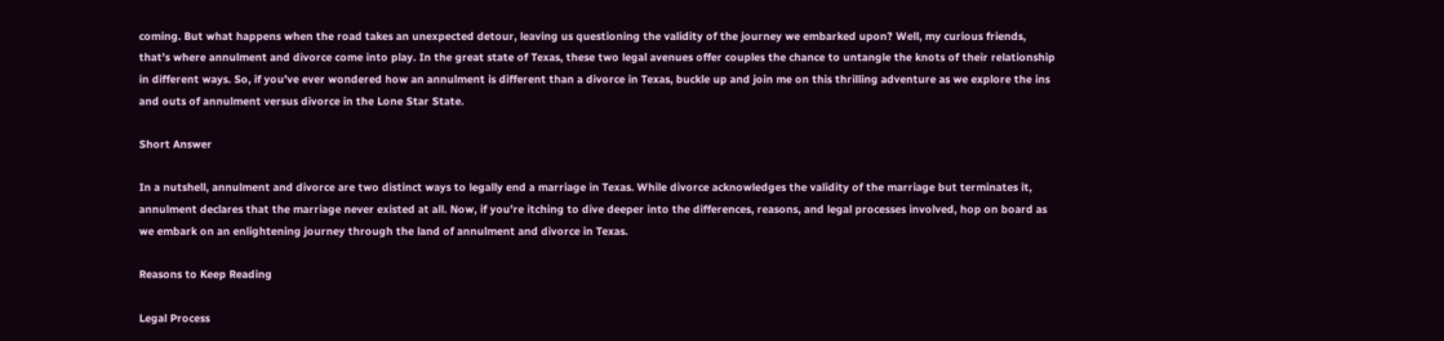coming. But what happens when the road takes an unexpected detour, leaving us questioning the validity of the journey we embarked upon? Well, my curious friends, that’s where annulment and divorce come into play. In the great state of Texas, these two legal avenues offer couples the chance to untangle the knots of their relationship in different ways. So, if you’ve ever wondered how an annulment is different than a divorce in Texas, buckle up and join me on this thrilling adventure as we explore the ins and outs of annulment versus divorce in the Lone Star State.

Short Answer

In a nutshell, annulment and divorce are two distinct ways to legally end a marriage in Texas. While divorce acknowledges the validity of the marriage but terminates it, annulment declares that the marriage never existed at all. Now, if you’re itching to dive deeper into the differences, reasons, and legal processes involved, hop on board as we embark on an enlightening journey through the land of annulment and divorce in Texas.

Reasons to Keep Reading

Legal Process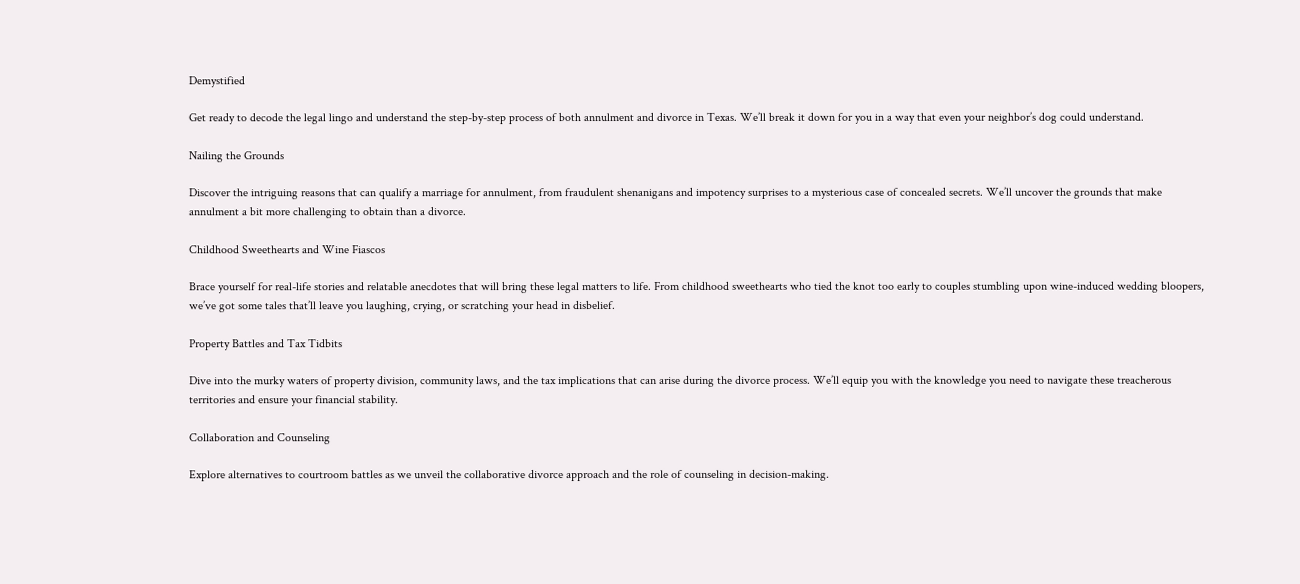Demystified

Get ready to decode the legal lingo and understand the step-by-step process of both annulment and divorce in Texas. We’ll break it down for you in a way that even your neighbor’s dog could understand.

Nailing the Grounds

Discover the intriguing reasons that can qualify a marriage for annulment, from fraudulent shenanigans and impotency surprises to a mysterious case of concealed secrets. We’ll uncover the grounds that make annulment a bit more challenging to obtain than a divorce.

Childhood Sweethearts and Wine Fiascos

Brace yourself for real-life stories and relatable anecdotes that will bring these legal matters to life. From childhood sweethearts who tied the knot too early to couples stumbling upon wine-induced wedding bloopers, we’ve got some tales that’ll leave you laughing, crying, or scratching your head in disbelief.

Property Battles and Tax Tidbits

Dive into the murky waters of property division, community laws, and the tax implications that can arise during the divorce process. We’ll equip you with the knowledge you need to navigate these treacherous territories and ensure your financial stability.

Collaboration and Counseling

Explore alternatives to courtroom battles as we unveil the collaborative divorce approach and the role of counseling in decision-making.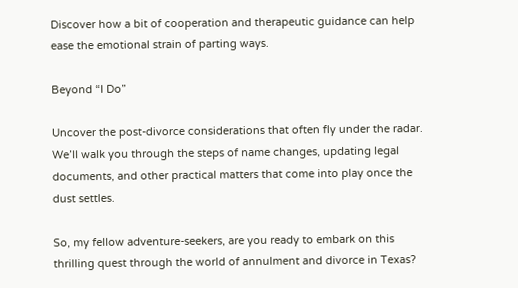Discover how a bit of cooperation and therapeutic guidance can help ease the emotional strain of parting ways.

Beyond “I Do”

Uncover the post-divorce considerations that often fly under the radar. We’ll walk you through the steps of name changes, updating legal documents, and other practical matters that come into play once the dust settles.

So, my fellow adventure-seekers, are you ready to embark on this thrilling quest through the world of annulment and divorce in Texas?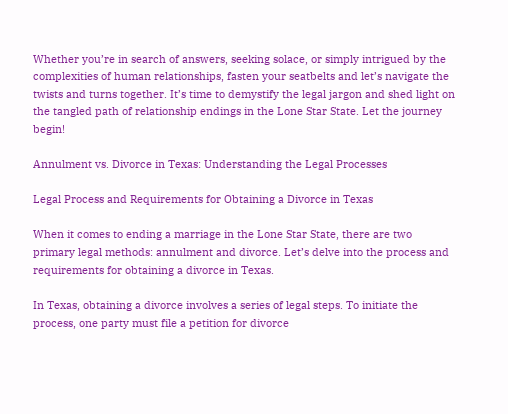Whether you’re in search of answers, seeking solace, or simply intrigued by the complexities of human relationships, fasten your seatbelts and let’s navigate the twists and turns together. It’s time to demystify the legal jargon and shed light on the tangled path of relationship endings in the Lone Star State. Let the journey begin!

Annulment vs. Divorce in Texas: Understanding the Legal Processes

Legal Process and Requirements for Obtaining a Divorce in Texas

When it comes to ending a marriage in the Lone Star State, there are two primary legal methods: annulment and divorce. Let’s delve into the process and requirements for obtaining a divorce in Texas.

In Texas, obtaining a divorce involves a series of legal steps. To initiate the process, one party must file a petition for divorce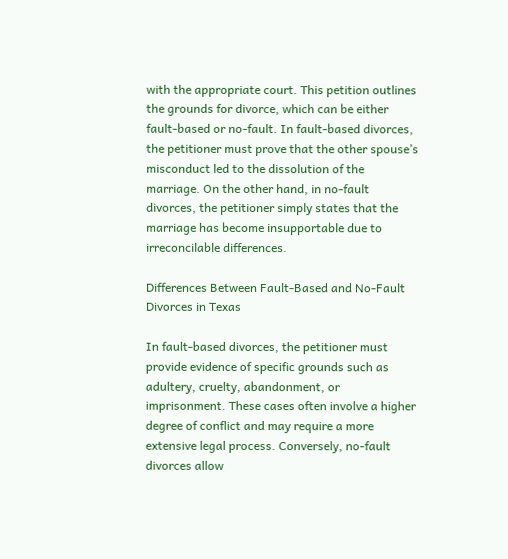with the appropriate court. This petition outlines the grounds for divorce, which can be either fault-based or no-fault. In fault-based divorces, the petitioner must prove that the other spouse’s misconduct led to the dissolution of the marriage. On the other hand, in no-fault divorces, the petitioner simply states that the marriage has become insupportable due to irreconcilable differences.

Differences Between Fault-Based and No-Fault Divorces in Texas

In fault-based divorces, the petitioner must provide evidence of specific grounds such as adultery, cruelty, abandonment, or imprisonment. These cases often involve a higher degree of conflict and may require a more extensive legal process. Conversely, no-fault divorces allow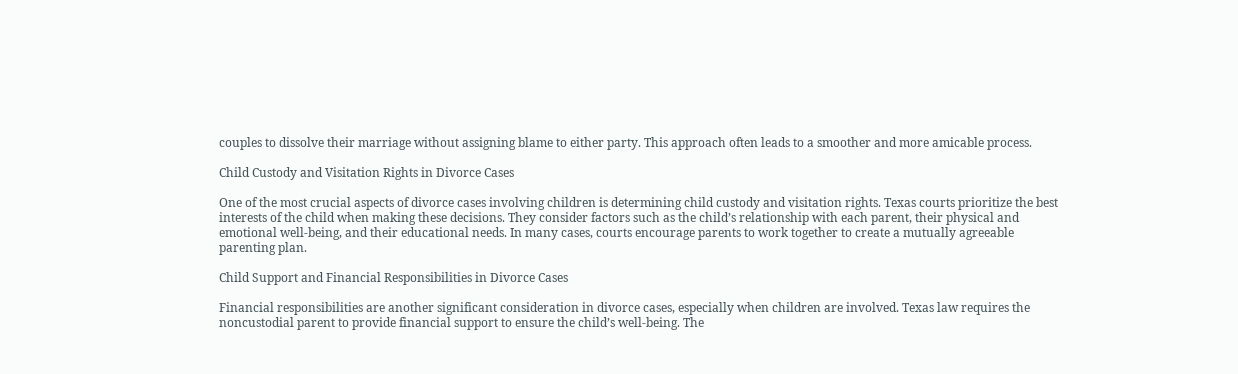couples to dissolve their marriage without assigning blame to either party. This approach often leads to a smoother and more amicable process.

Child Custody and Visitation Rights in Divorce Cases

One of the most crucial aspects of divorce cases involving children is determining child custody and visitation rights. Texas courts prioritize the best interests of the child when making these decisions. They consider factors such as the child’s relationship with each parent, their physical and emotional well-being, and their educational needs. In many cases, courts encourage parents to work together to create a mutually agreeable parenting plan.

Child Support and Financial Responsibilities in Divorce Cases

Financial responsibilities are another significant consideration in divorce cases, especially when children are involved. Texas law requires the noncustodial parent to provide financial support to ensure the child’s well-being. The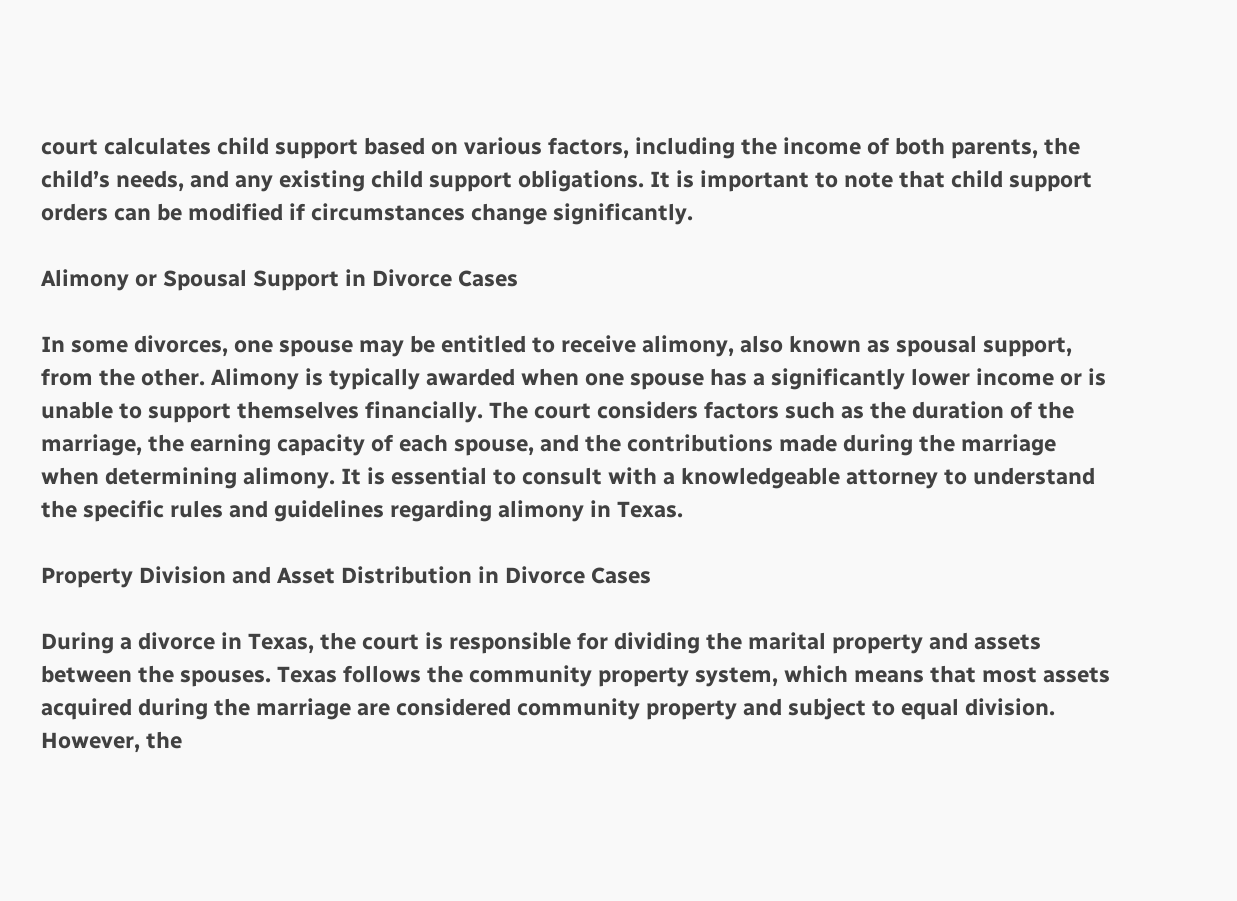court calculates child support based on various factors, including the income of both parents, the child’s needs, and any existing child support obligations. It is important to note that child support orders can be modified if circumstances change significantly.

Alimony or Spousal Support in Divorce Cases

In some divorces, one spouse may be entitled to receive alimony, also known as spousal support, from the other. Alimony is typically awarded when one spouse has a significantly lower income or is unable to support themselves financially. The court considers factors such as the duration of the marriage, the earning capacity of each spouse, and the contributions made during the marriage when determining alimony. It is essential to consult with a knowledgeable attorney to understand the specific rules and guidelines regarding alimony in Texas.

Property Division and Asset Distribution in Divorce Cases

During a divorce in Texas, the court is responsible for dividing the marital property and assets between the spouses. Texas follows the community property system, which means that most assets acquired during the marriage are considered community property and subject to equal division. However, the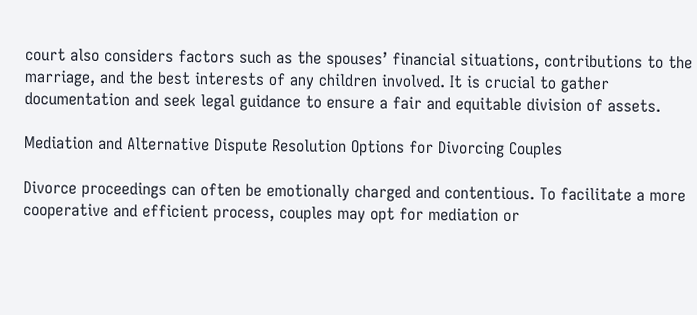court also considers factors such as the spouses’ financial situations, contributions to the marriage, and the best interests of any children involved. It is crucial to gather documentation and seek legal guidance to ensure a fair and equitable division of assets.

Mediation and Alternative Dispute Resolution Options for Divorcing Couples

Divorce proceedings can often be emotionally charged and contentious. To facilitate a more cooperative and efficient process, couples may opt for mediation or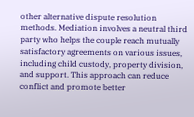other alternative dispute resolution methods. Mediation involves a neutral third party who helps the couple reach mutually satisfactory agreements on various issues, including child custody, property division, and support. This approach can reduce conflict and promote better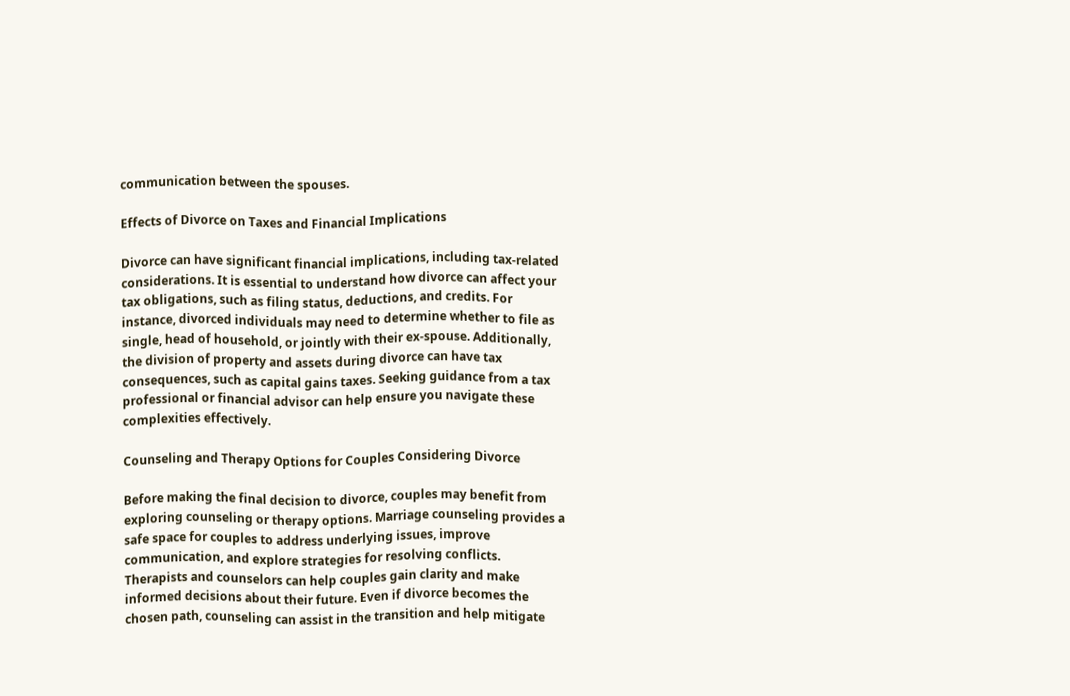communication between the spouses.

Effects of Divorce on Taxes and Financial Implications

Divorce can have significant financial implications, including tax-related considerations. It is essential to understand how divorce can affect your tax obligations, such as filing status, deductions, and credits. For instance, divorced individuals may need to determine whether to file as single, head of household, or jointly with their ex-spouse. Additionally, the division of property and assets during divorce can have tax consequences, such as capital gains taxes. Seeking guidance from a tax professional or financial advisor can help ensure you navigate these complexities effectively.

Counseling and Therapy Options for Couples Considering Divorce

Before making the final decision to divorce, couples may benefit from exploring counseling or therapy options. Marriage counseling provides a safe space for couples to address underlying issues, improve communication, and explore strategies for resolving conflicts. Therapists and counselors can help couples gain clarity and make informed decisions about their future. Even if divorce becomes the chosen path, counseling can assist in the transition and help mitigate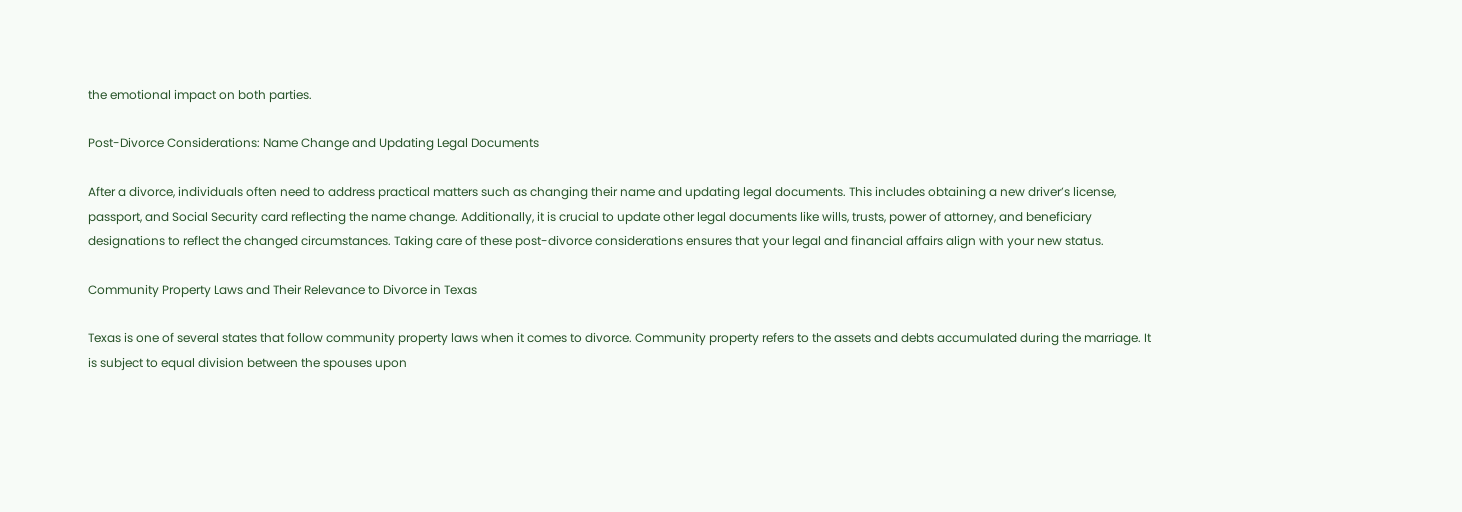the emotional impact on both parties.

Post-Divorce Considerations: Name Change and Updating Legal Documents

After a divorce, individuals often need to address practical matters such as changing their name and updating legal documents. This includes obtaining a new driver’s license, passport, and Social Security card reflecting the name change. Additionally, it is crucial to update other legal documents like wills, trusts, power of attorney, and beneficiary designations to reflect the changed circumstances. Taking care of these post-divorce considerations ensures that your legal and financial affairs align with your new status.

Community Property Laws and Their Relevance to Divorce in Texas

Texas is one of several states that follow community property laws when it comes to divorce. Community property refers to the assets and debts accumulated during the marriage. It is subject to equal division between the spouses upon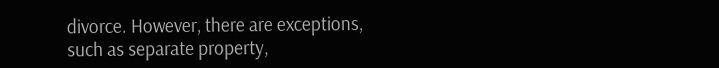divorce. However, there are exceptions, such as separate property,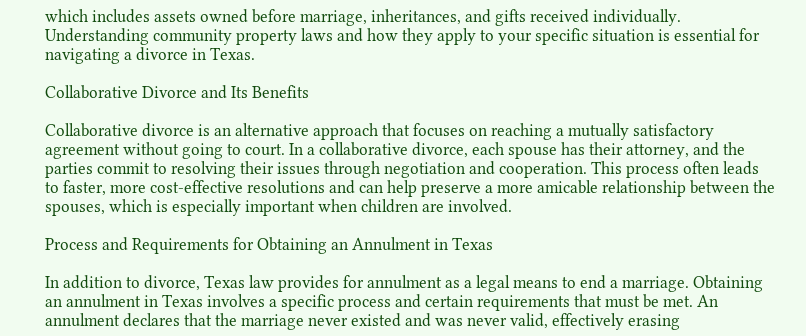which includes assets owned before marriage, inheritances, and gifts received individually. Understanding community property laws and how they apply to your specific situation is essential for navigating a divorce in Texas.

Collaborative Divorce and Its Benefits

Collaborative divorce is an alternative approach that focuses on reaching a mutually satisfactory agreement without going to court. In a collaborative divorce, each spouse has their attorney, and the parties commit to resolving their issues through negotiation and cooperation. This process often leads to faster, more cost-effective resolutions and can help preserve a more amicable relationship between the spouses, which is especially important when children are involved.

Process and Requirements for Obtaining an Annulment in Texas

In addition to divorce, Texas law provides for annulment as a legal means to end a marriage. Obtaining an annulment in Texas involves a specific process and certain requirements that must be met. An annulment declares that the marriage never existed and was never valid, effectively erasing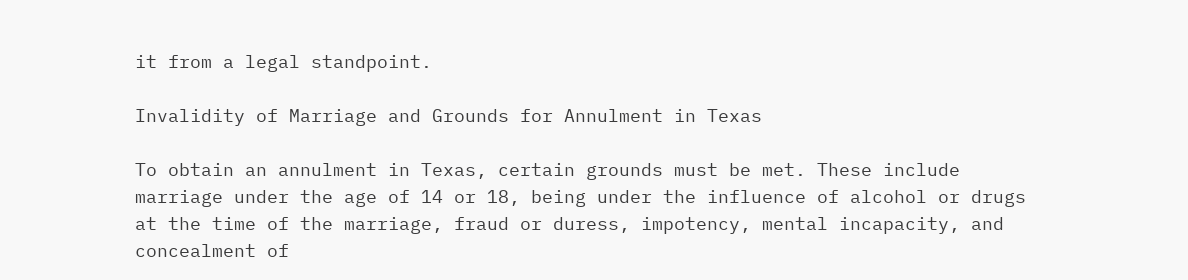it from a legal standpoint.

Invalidity of Marriage and Grounds for Annulment in Texas

To obtain an annulment in Texas, certain grounds must be met. These include marriage under the age of 14 or 18, being under the influence of alcohol or drugs at the time of the marriage, fraud or duress, impotency, mental incapacity, and concealment of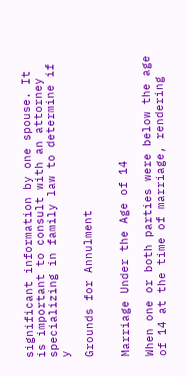significant information by one spouse. It is important to consult with an attorney specializing in family law to determine if y

Grounds for Annulment


Marriage Under the Age of 14

When one or both parties were below the age of 14 at the time of marriage, rendering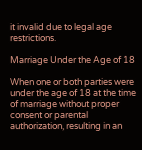it invalid due to legal age restrictions.

Marriage Under the Age of 18

When one or both parties were under the age of 18 at the time of marriage without proper consent or parental authorization, resulting in an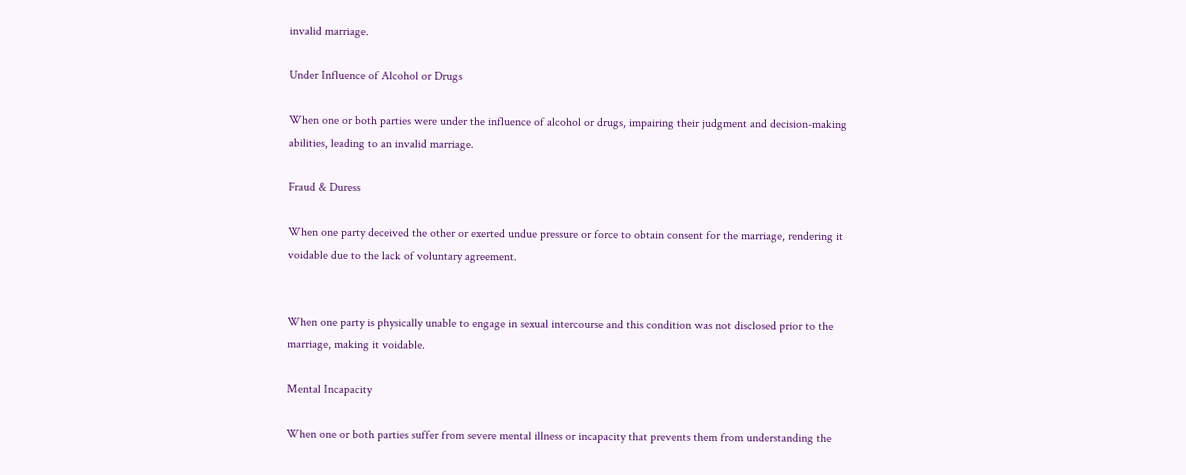invalid marriage.

Under Influence of Alcohol or Drugs

When one or both parties were under the influence of alcohol or drugs, impairing their judgment and decision-making abilities, leading to an invalid marriage.

Fraud & Duress

When one party deceived the other or exerted undue pressure or force to obtain consent for the marriage, rendering it voidable due to the lack of voluntary agreement.


When one party is physically unable to engage in sexual intercourse and this condition was not disclosed prior to the marriage, making it voidable.

Mental Incapacity

When one or both parties suffer from severe mental illness or incapacity that prevents them from understanding the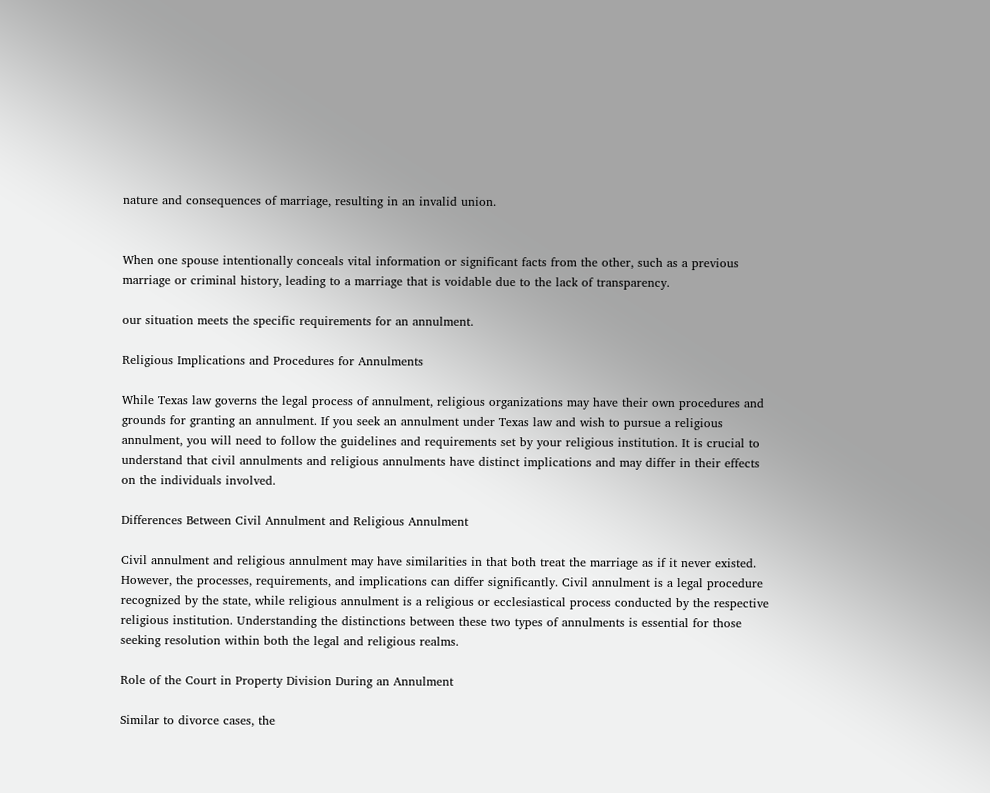nature and consequences of marriage, resulting in an invalid union.


When one spouse intentionally conceals vital information or significant facts from the other, such as a previous marriage or criminal history, leading to a marriage that is voidable due to the lack of transparency.

our situation meets the specific requirements for an annulment.

Religious Implications and Procedures for Annulments

While Texas law governs the legal process of annulment, religious organizations may have their own procedures and grounds for granting an annulment. If you seek an annulment under Texas law and wish to pursue a religious annulment, you will need to follow the guidelines and requirements set by your religious institution. It is crucial to understand that civil annulments and religious annulments have distinct implications and may differ in their effects on the individuals involved.

Differences Between Civil Annulment and Religious Annulment

Civil annulment and religious annulment may have similarities in that both treat the marriage as if it never existed. However, the processes, requirements, and implications can differ significantly. Civil annulment is a legal procedure recognized by the state, while religious annulment is a religious or ecclesiastical process conducted by the respective religious institution. Understanding the distinctions between these two types of annulments is essential for those seeking resolution within both the legal and religious realms.

Role of the Court in Property Division During an Annulment

Similar to divorce cases, the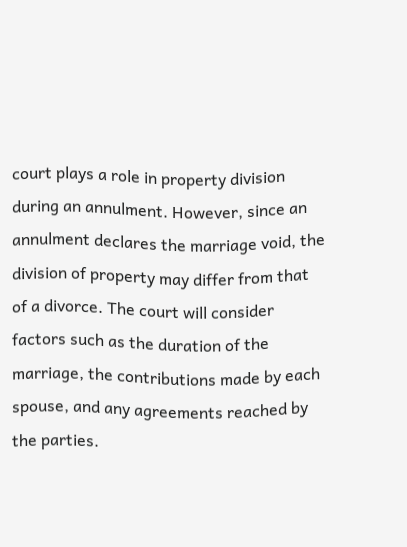court plays a role in property division during an annulment. However, since an annulment declares the marriage void, the division of property may differ from that of a divorce. The court will consider factors such as the duration of the marriage, the contributions made by each spouse, and any agreements reached by the parties.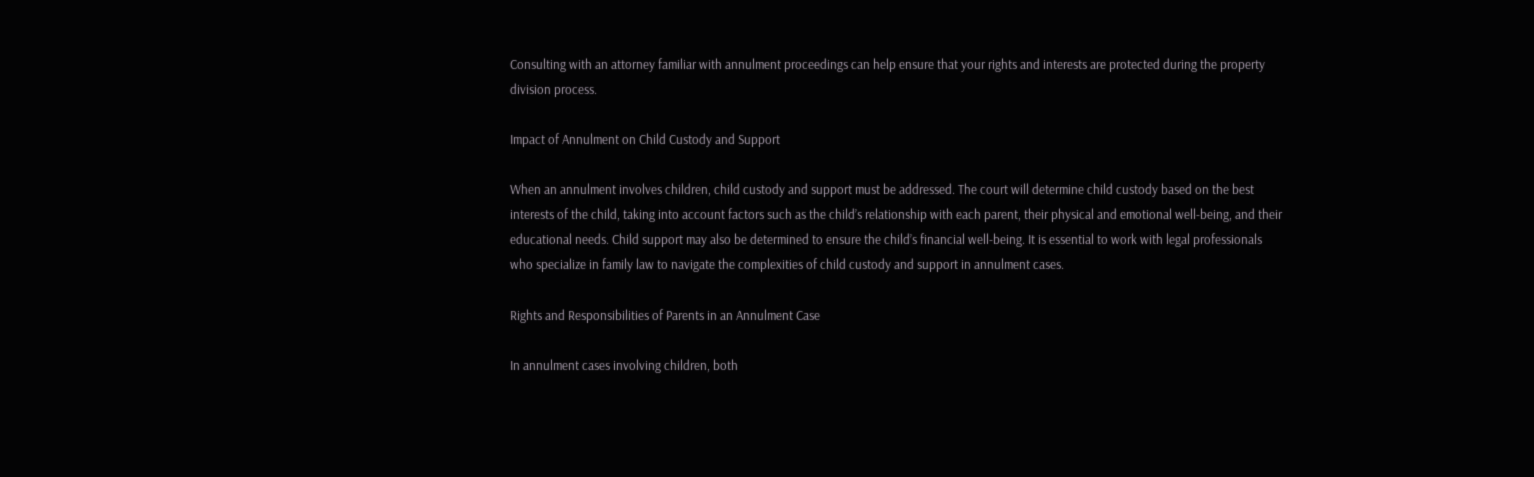Consulting with an attorney familiar with annulment proceedings can help ensure that your rights and interests are protected during the property division process.

Impact of Annulment on Child Custody and Support

When an annulment involves children, child custody and support must be addressed. The court will determine child custody based on the best interests of the child, taking into account factors such as the child’s relationship with each parent, their physical and emotional well-being, and their educational needs. Child support may also be determined to ensure the child’s financial well-being. It is essential to work with legal professionals who specialize in family law to navigate the complexities of child custody and support in annulment cases.

Rights and Responsibilities of Parents in an Annulment Case

In annulment cases involving children, both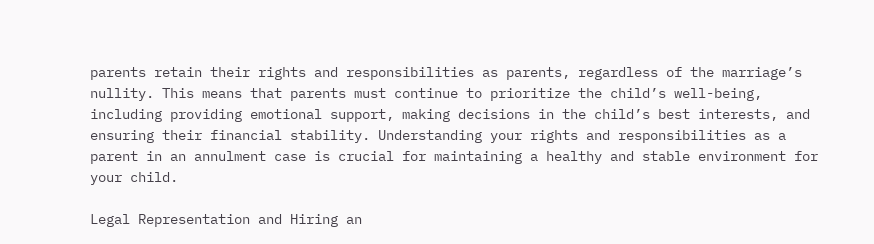parents retain their rights and responsibilities as parents, regardless of the marriage’s nullity. This means that parents must continue to prioritize the child’s well-being, including providing emotional support, making decisions in the child’s best interests, and ensuring their financial stability. Understanding your rights and responsibilities as a parent in an annulment case is crucial for maintaining a healthy and stable environment for your child.

Legal Representation and Hiring an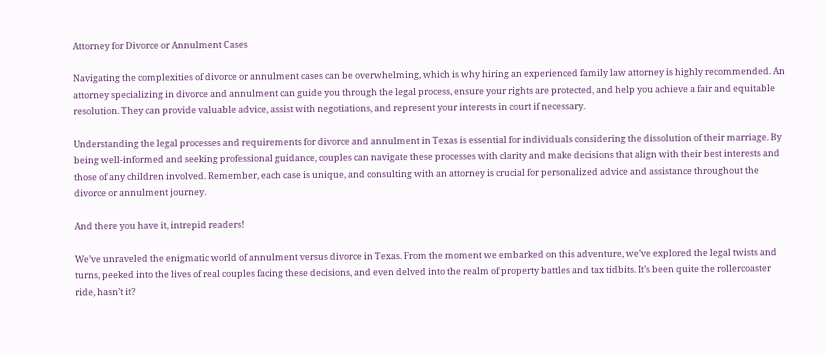Attorney for Divorce or Annulment Cases

Navigating the complexities of divorce or annulment cases can be overwhelming, which is why hiring an experienced family law attorney is highly recommended. An attorney specializing in divorce and annulment can guide you through the legal process, ensure your rights are protected, and help you achieve a fair and equitable resolution. They can provide valuable advice, assist with negotiations, and represent your interests in court if necessary.

Understanding the legal processes and requirements for divorce and annulment in Texas is essential for individuals considering the dissolution of their marriage. By being well-informed and seeking professional guidance, couples can navigate these processes with clarity and make decisions that align with their best interests and those of any children involved. Remember, each case is unique, and consulting with an attorney is crucial for personalized advice and assistance throughout the divorce or annulment journey.

And there you have it, intrepid readers!

We’ve unraveled the enigmatic world of annulment versus divorce in Texas. From the moment we embarked on this adventure, we’ve explored the legal twists and turns, peeked into the lives of real couples facing these decisions, and even delved into the realm of property battles and tax tidbits. It’s been quite the rollercoaster ride, hasn’t it?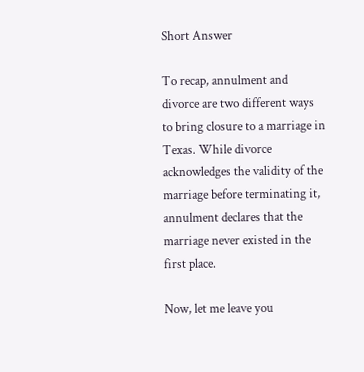Short Answer

To recap, annulment and divorce are two different ways to bring closure to a marriage in Texas. While divorce acknowledges the validity of the marriage before terminating it, annulment declares that the marriage never existed in the first place.

Now, let me leave you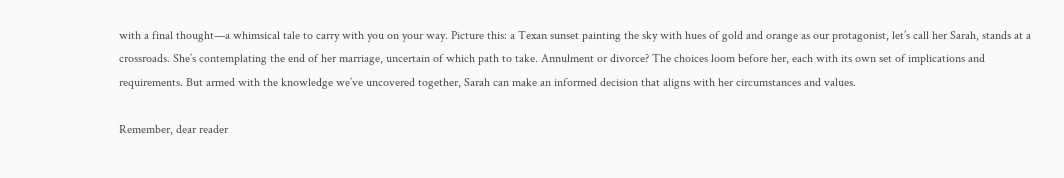with a final thought—a whimsical tale to carry with you on your way. Picture this: a Texan sunset painting the sky with hues of gold and orange as our protagonist, let’s call her Sarah, stands at a crossroads. She’s contemplating the end of her marriage, uncertain of which path to take. Annulment or divorce? The choices loom before her, each with its own set of implications and requirements. But armed with the knowledge we’ve uncovered together, Sarah can make an informed decision that aligns with her circumstances and values.

Remember, dear reader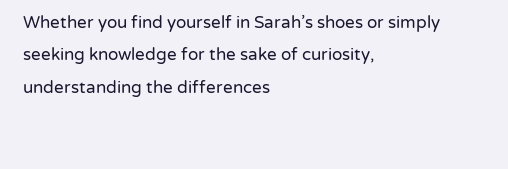Whether you find yourself in Sarah’s shoes or simply seeking knowledge for the sake of curiosity, understanding the differences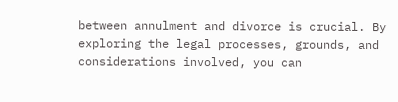between annulment and divorce is crucial. By exploring the legal processes, grounds, and considerations involved, you can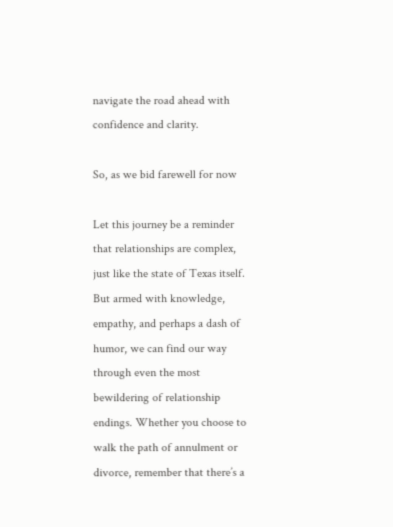navigate the road ahead with confidence and clarity.

So, as we bid farewell for now

Let this journey be a reminder that relationships are complex, just like the state of Texas itself. But armed with knowledge, empathy, and perhaps a dash of humor, we can find our way through even the most bewildering of relationship endings. Whether you choose to walk the path of annulment or divorce, remember that there’s a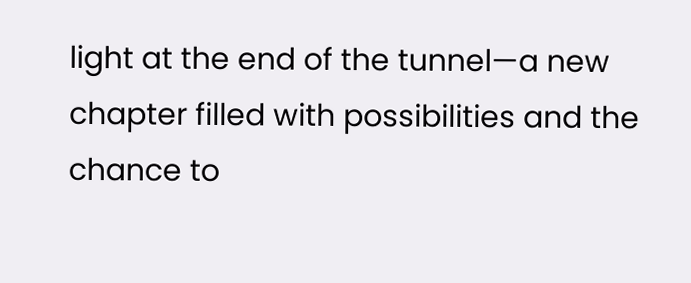light at the end of the tunnel—a new chapter filled with possibilities and the chance to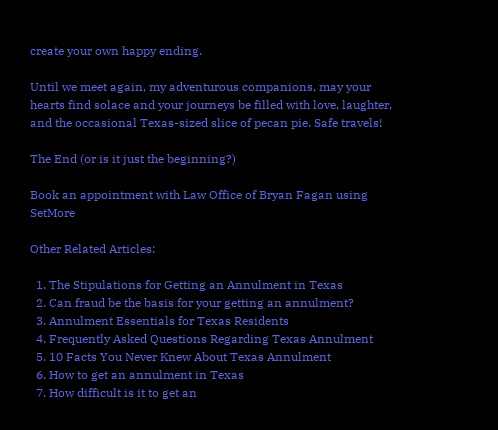create your own happy ending.

Until we meet again, my adventurous companions, may your hearts find solace and your journeys be filled with love, laughter, and the occasional Texas-sized slice of pecan pie. Safe travels!

The End (or is it just the beginning?)

Book an appointment with Law Office of Bryan Fagan using SetMore

Other Related Articles:

  1. The Stipulations for Getting an Annulment in Texas
  2. Can fraud be the basis for your getting an annulment?
  3. Annulment Essentials for Texas Residents
  4. Frequently Asked Questions Regarding Texas Annulment
  5. 10 Facts You Never Knew About Texas Annulment
  6. How to get an annulment in Texas
  7. How difficult is it to get an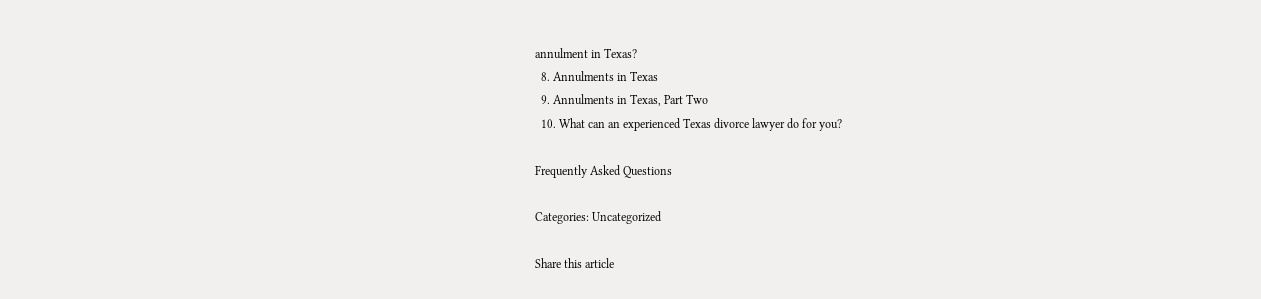annulment in Texas?
  8. Annulments in Texas
  9. Annulments in Texas, Part Two
  10. What can an experienced Texas divorce lawyer do for you?

Frequently Asked Questions

Categories: Uncategorized

Share this article